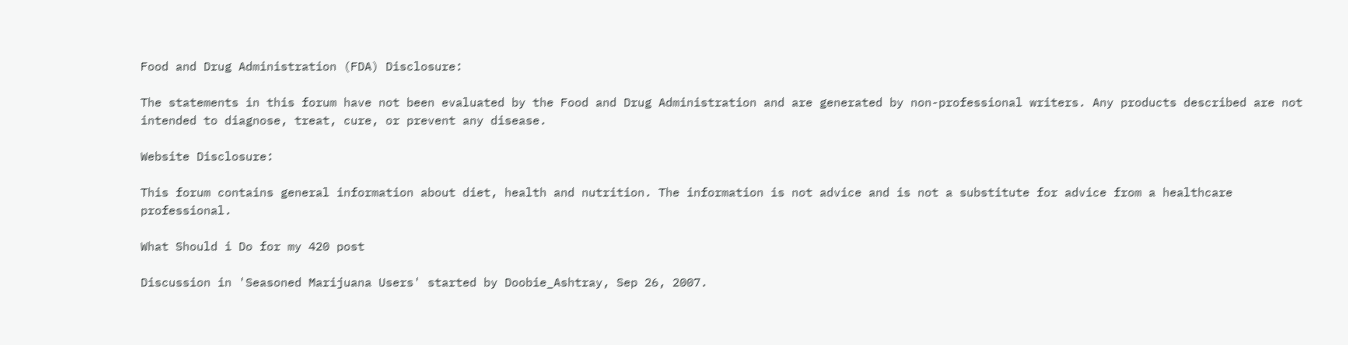Food and Drug Administration (FDA) Disclosure:

The statements in this forum have not been evaluated by the Food and Drug Administration and are generated by non-professional writers. Any products described are not intended to diagnose, treat, cure, or prevent any disease.

Website Disclosure:

This forum contains general information about diet, health and nutrition. The information is not advice and is not a substitute for advice from a healthcare professional.

What Should i Do for my 420 post

Discussion in 'Seasoned Marijuana Users' started by Doobie_Ashtray, Sep 26, 2007.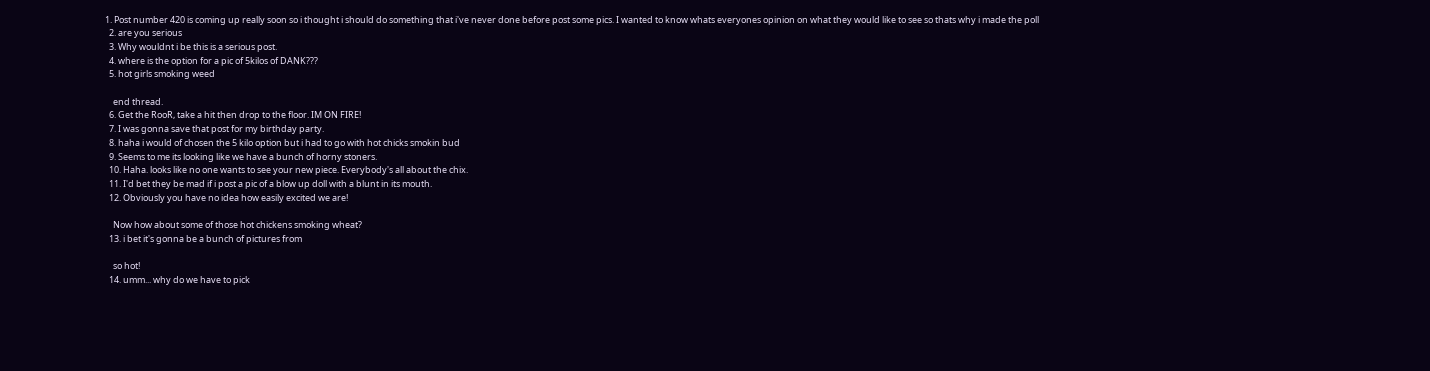1. Post number 420 is coming up really soon so i thought i should do something that i've never done before post some pics. I wanted to know whats everyones opinion on what they would like to see so thats why i made the poll
  2. are you serious
  3. Why wouldnt i be this is a serious post.
  4. where is the option for a pic of 5kilos of DANK???
  5. hot girls smoking weed

    end thread.
  6. Get the RooR, take a hit then drop to the floor. IM ON FIRE!
  7. I was gonna save that post for my birthday party.
  8. haha i would of chosen the 5 kilo option but i had to go with hot chicks smokin bud
  9. Seems to me its looking like we have a bunch of horny stoners.
  10. Haha. looks like no one wants to see your new piece. Everybody's all about the chix.
  11. I'd bet they be mad if i post a pic of a blow up doll with a blunt in its mouth.
  12. Obviously you have no idea how easily excited we are!

    Now how about some of those hot chickens smoking wheat?
  13. i bet it's gonna be a bunch of pictures from

    so hot!
  14. umm... why do we have to pick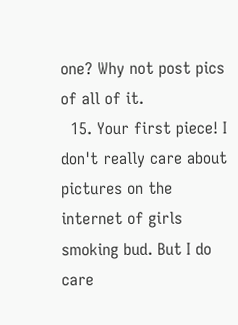one? Why not post pics of all of it.
  15. Your first piece! I don't really care about pictures on the internet of girls smoking bud. But I do care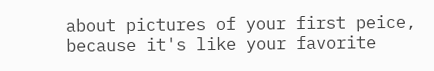about pictures of your first peice, because it's like your favorite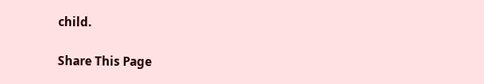child.

Share This Page